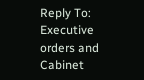Reply To: Executive orders and Cabinet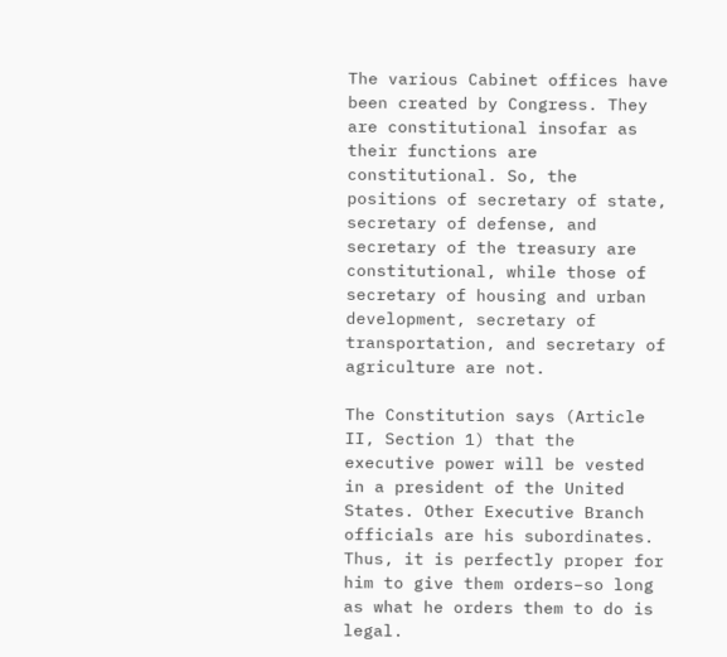The various Cabinet offices have been created by Congress. They are constitutional insofar as their functions are constitutional. So, the positions of secretary of state, secretary of defense, and secretary of the treasury are constitutional, while those of secretary of housing and urban development, secretary of transportation, and secretary of agriculture are not.

The Constitution says (Article II, Section 1) that the executive power will be vested in a president of the United States. Other Executive Branch officials are his subordinates. Thus, it is perfectly proper for him to give them orders–so long as what he orders them to do is legal.